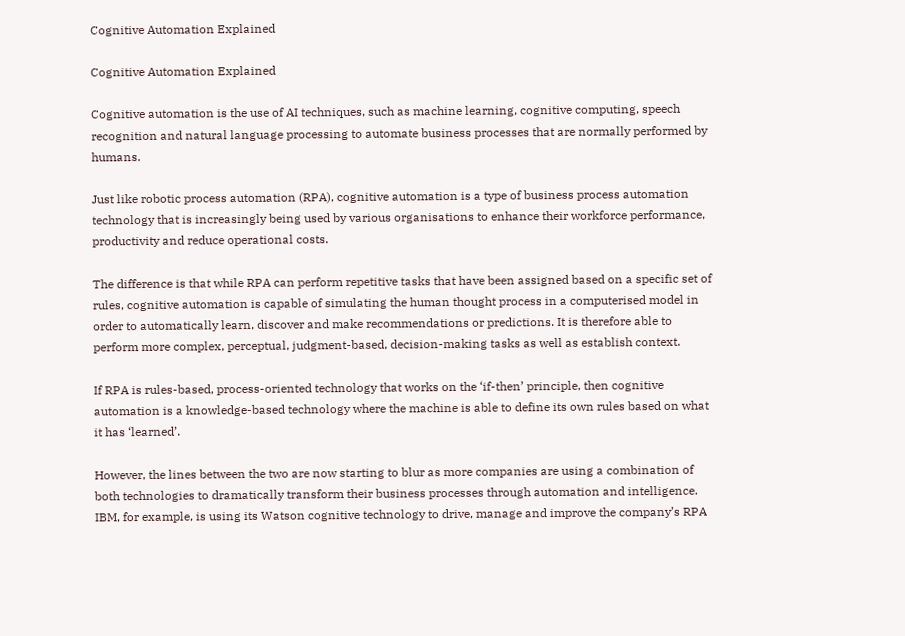Cognitive Automation Explained

Cognitive Automation Explained

Cognitive automation is the use of AI techniques, such as machine learning, cognitive computing, speech recognition and natural language processing to automate business processes that are normally performed by humans.

Just like robotic process automation (RPA), cognitive automation is a type of business process automation technology that is increasingly being used by various organisations to enhance their workforce performance, productivity and reduce operational costs.

The difference is that while RPA can perform repetitive tasks that have been assigned based on a specific set of rules, cognitive automation is capable of simulating the human thought process in a computerised model in order to automatically learn, discover and make recommendations or predictions. It is therefore able to perform more complex, perceptual, judgment-based, decision-making tasks as well as establish context.

If RPA is rules-based, process-oriented technology that works on the ‘if-then’ principle, then cognitive automation is a knowledge-based technology where the machine is able to define its own rules based on what it has ‘learned’.

However, the lines between the two are now starting to blur as more companies are using a combination of both technologies to dramatically transform their business processes through automation and intelligence. IBM, for example, is using its Watson cognitive technology to drive, manage and improve the company’s RPA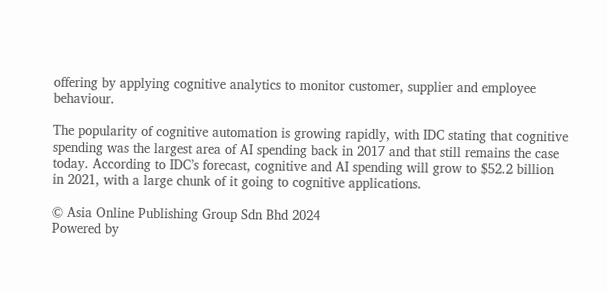offering by applying cognitive analytics to monitor customer, supplier and employee behaviour.

The popularity of cognitive automation is growing rapidly, with IDC stating that cognitive spending was the largest area of AI spending back in 2017 and that still remains the case today. According to IDC’s forecast, cognitive and AI spending will grow to $52.2 billion in 2021, with a large chunk of it going to cognitive applications.

© Asia Online Publishing Group Sdn Bhd 2024
Powered by